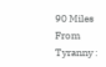90 Miles From Tyranny :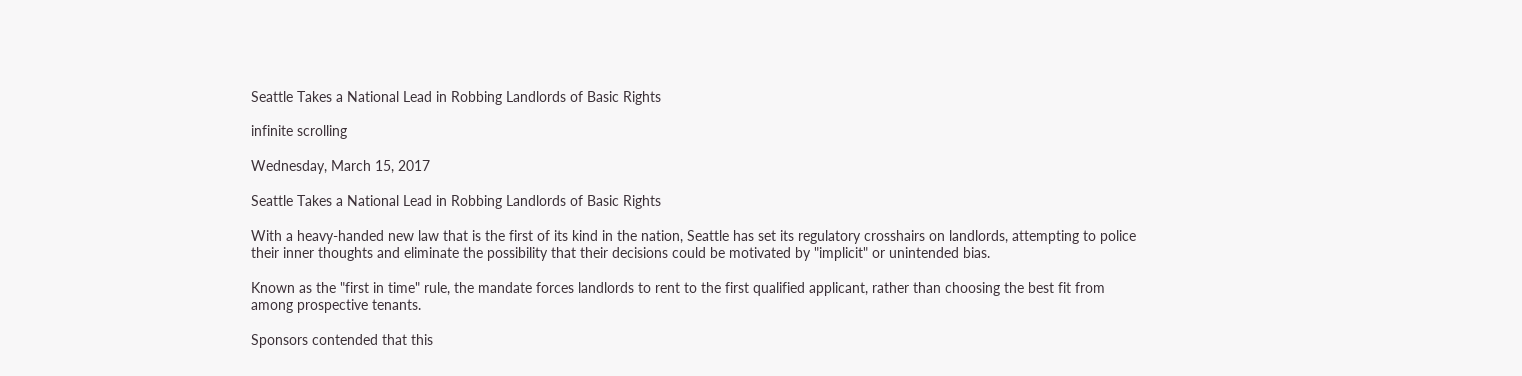Seattle Takes a National Lead in Robbing Landlords of Basic Rights

infinite scrolling

Wednesday, March 15, 2017

Seattle Takes a National Lead in Robbing Landlords of Basic Rights

With a heavy-handed new law that is the first of its kind in the nation, Seattle has set its regulatory crosshairs on landlords, attempting to police their inner thoughts and eliminate the possibility that their decisions could be motivated by "implicit" or unintended bias.

Known as the "first in time" rule, the mandate forces landlords to rent to the first qualified applicant, rather than choosing the best fit from among prospective tenants.

Sponsors contended that this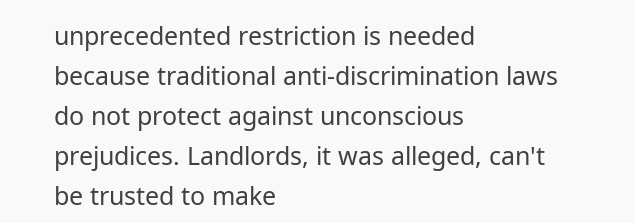unprecedented restriction is needed because traditional anti-discrimination laws do not protect against unconscious prejudices. Landlords, it was alleged, can't be trusted to make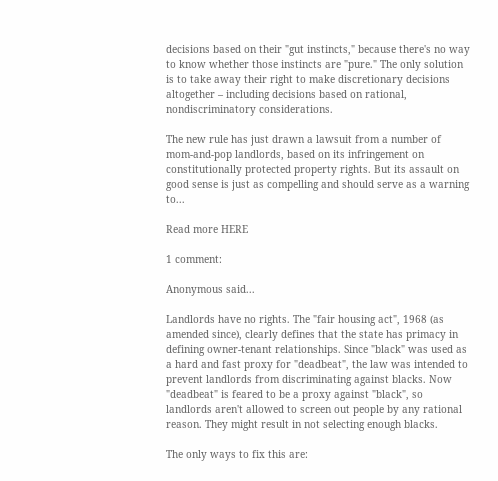decisions based on their "gut instincts," because there's no way to know whether those instincts are "pure." The only solution is to take away their right to make discretionary decisions altogether – including decisions based on rational, nondiscriminatory considerations.

The new rule has just drawn a lawsuit from a number of mom-and-pop landlords, based on its infringement on constitutionally protected property rights. But its assault on good sense is just as compelling and should serve as a warning to...

Read more HERE

1 comment:

Anonymous said...

Landlords have no rights. The "fair housing act", 1968 (as amended since), clearly defines that the state has primacy in defining owner-tenant relationships. Since "black" was used as a hard and fast proxy for "deadbeat", the law was intended to prevent landlords from discriminating against blacks. Now "deadbeat" is feared to be a proxy against "black", so landlords aren't allowed to screen out people by any rational reason. They might result in not selecting enough blacks.

The only ways to fix this are: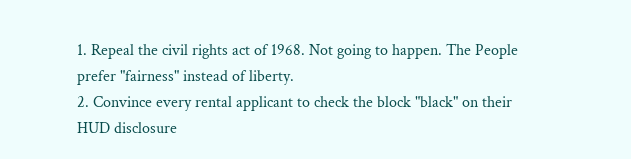1. Repeal the civil rights act of 1968. Not going to happen. The People prefer "fairness" instead of liberty.
2. Convince every rental applicant to check the block "black" on their HUD disclosure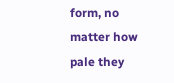form, no matter how pale they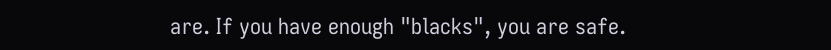are. If you have enough "blacks", you are safe.